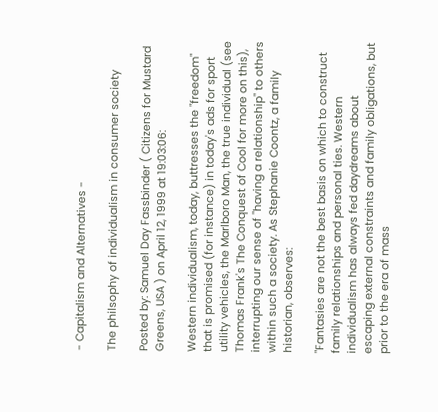- Capitalism and Alternatives -

The philsophy of individualism in consumer society

Posted by: Samuel Day Fassbinder ( Citizens for Mustard Greens, USA ) on April 12, 1999 at 19:03:06:

Western individualism, today, buttresses the "freedom" that is promised (for instance) in today's ads for sport utility vehicles, the Marlboro Man, the true individual (see Thomas Frank's The Conquest of Cool for more on this), interrupting our sense of "having a relationship" to others within such a society. As Stephanie Coontz, a family historian, observes:

"Fantasies are not the best basis on which to construct family relationships and personal ties. Western individualism has always fed daydreams about escaping external constraints and family obligations, but prior to the era of mass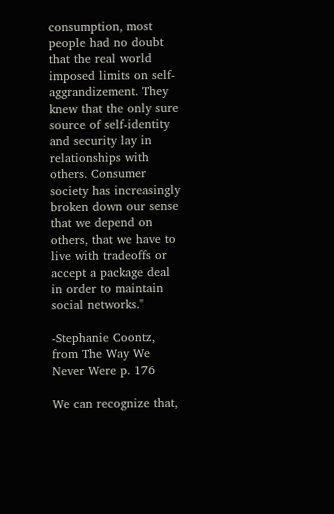consumption, most people had no doubt that the real world imposed limits on self-aggrandizement. They knew that the only sure source of self-identity and security lay in relationships with others. Consumer society has increasingly broken down our sense that we depend on others, that we have to live with tradeoffs or accept a package deal in order to maintain social networks."

-Stephanie Coontz, from The Way We Never Were p. 176

We can recognize that,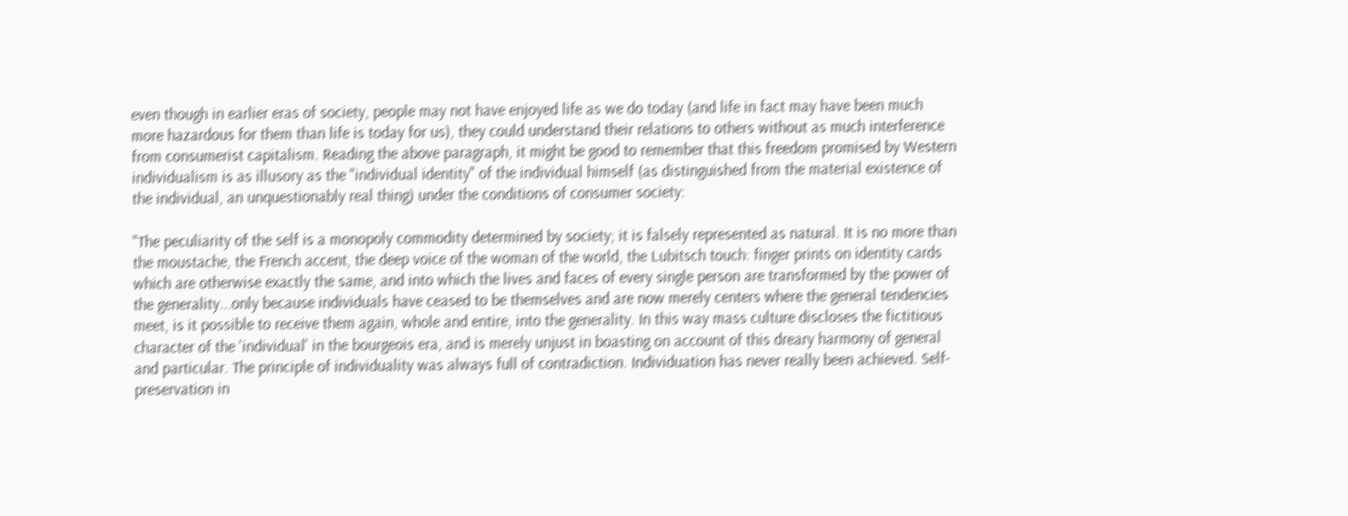even though in earlier eras of society, people may not have enjoyed life as we do today (and life in fact may have been much more hazardous for them than life is today for us), they could understand their relations to others without as much interference from consumerist capitalism. Reading the above paragraph, it might be good to remember that this freedom promised by Western individualism is as illusory as the "individual identity" of the individual himself (as distinguished from the material existence of the individual, an unquestionably real thing) under the conditions of consumer society:

"The peculiarity of the self is a monopoly commodity determined by society; it is falsely represented as natural. It is no more than the moustache, the French accent, the deep voice of the woman of the world, the Lubitsch touch: finger prints on identity cards which are otherwise exactly the same, and into which the lives and faces of every single person are transformed by the power of the generality...only because individuals have ceased to be themselves and are now merely centers where the general tendencies meet, is it possible to receive them again, whole and entire, into the generality. In this way mass culture discloses the fictitious character of the 'individual' in the bourgeois era, and is merely unjust in boasting on account of this dreary harmony of general and particular. The principle of individuality was always full of contradiction. Individuation has never really been achieved. Self-preservation in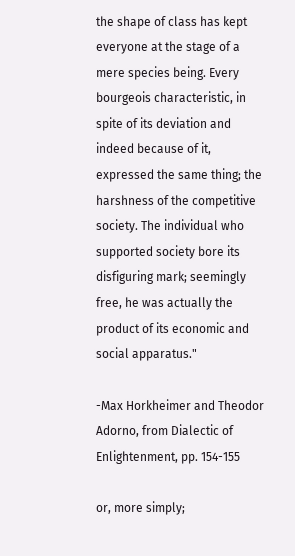the shape of class has kept everyone at the stage of a mere species being. Every bourgeois characteristic, in spite of its deviation and indeed because of it, expressed the same thing; the harshness of the competitive society. The individual who supported society bore its disfiguring mark; seemingly free, he was actually the product of its economic and social apparatus."

-Max Horkheimer and Theodor Adorno, from Dialectic of Enlightenment, pp. 154-155

or, more simply;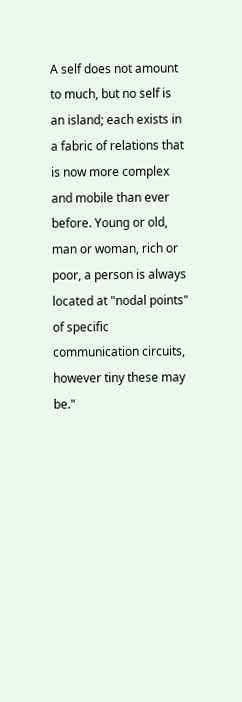A self does not amount to much, but no self is an island; each exists in a fabric of relations that is now more complex and mobile than ever before. Young or old, man or woman, rich or poor, a person is always located at "nodal points" of specific communication circuits, however tiny these may be."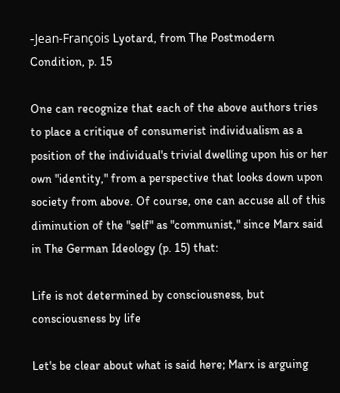-Jean-François Lyotard, from The Postmodern Condition, p. 15

One can recognize that each of the above authors tries to place a critique of consumerist individualism as a position of the individual's trivial dwelling upon his or her own "identity," from a perspective that looks down upon society from above. Of course, one can accuse all of this diminution of the "self" as "communist," since Marx said in The German Ideology (p. 15) that:

Life is not determined by consciousness, but consciousness by life

Let's be clear about what is said here; Marx is arguing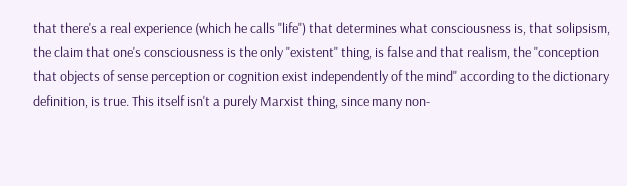that there's a real experience (which he calls "life") that determines what consciousness is, that solipsism, the claim that one's consciousness is the only "existent" thing, is false and that realism, the "conception that objects of sense perception or cognition exist independently of the mind" according to the dictionary definition, is true. This itself isn't a purely Marxist thing, since many non-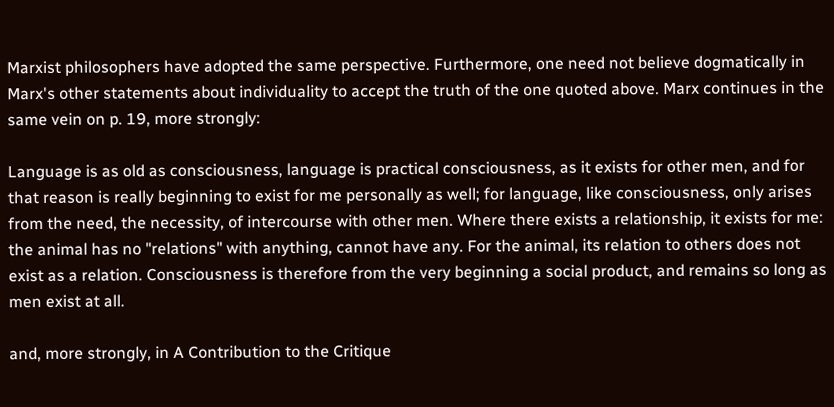Marxist philosophers have adopted the same perspective. Furthermore, one need not believe dogmatically in Marx's other statements about individuality to accept the truth of the one quoted above. Marx continues in the same vein on p. 19, more strongly:

Language is as old as consciousness, language is practical consciousness, as it exists for other men, and for that reason is really beginning to exist for me personally as well; for language, like consciousness, only arises from the need, the necessity, of intercourse with other men. Where there exists a relationship, it exists for me: the animal has no "relations" with anything, cannot have any. For the animal, its relation to others does not exist as a relation. Consciousness is therefore from the very beginning a social product, and remains so long as men exist at all.

and, more strongly, in A Contribution to the Critique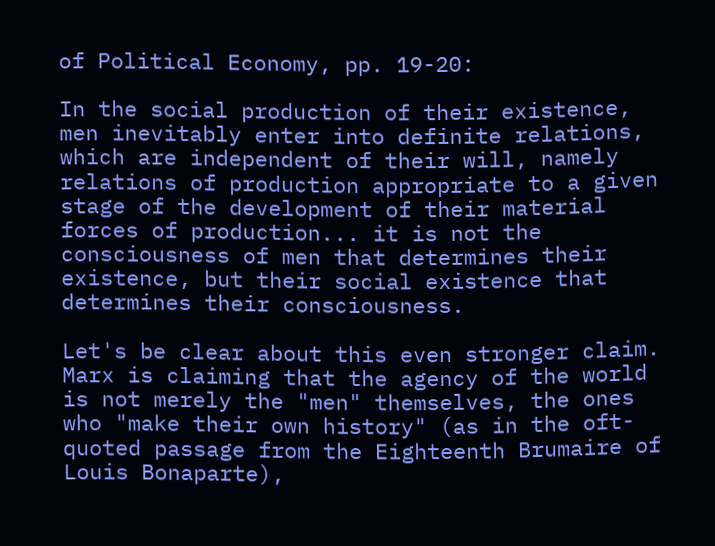of Political Economy, pp. 19-20:

In the social production of their existence, men inevitably enter into definite relations, which are independent of their will, namely relations of production appropriate to a given stage of the development of their material forces of production... it is not the consciousness of men that determines their existence, but their social existence that determines their consciousness.

Let's be clear about this even stronger claim. Marx is claiming that the agency of the world is not merely the "men" themselves, the ones who "make their own history" (as in the oft-quoted passage from the Eighteenth Brumaire of Louis Bonaparte),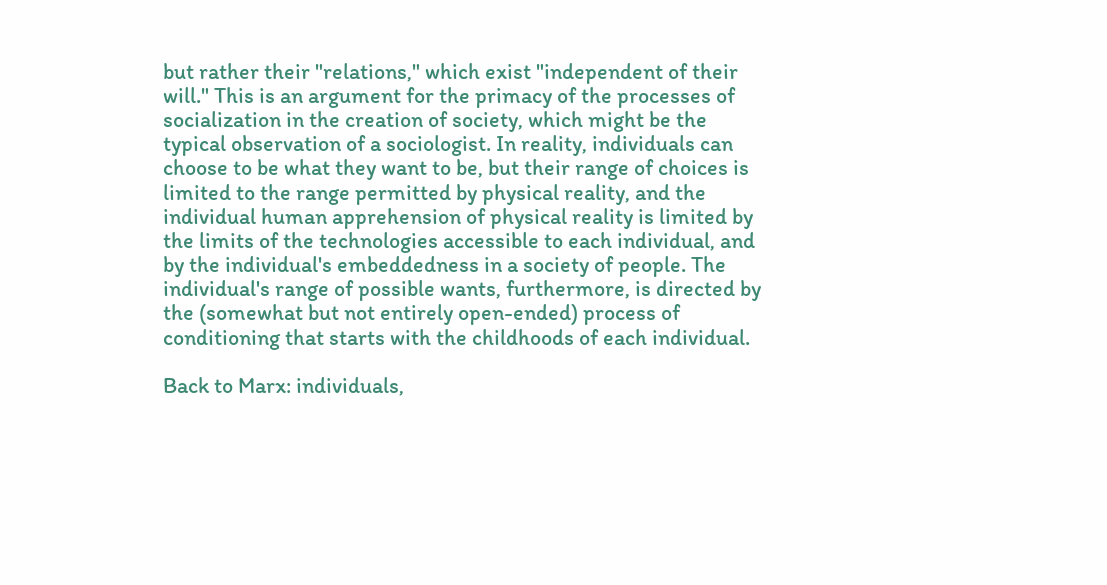but rather their "relations," which exist "independent of their will." This is an argument for the primacy of the processes of socialization in the creation of society, which might be the typical observation of a sociologist. In reality, individuals can choose to be what they want to be, but their range of choices is limited to the range permitted by physical reality, and the individual human apprehension of physical reality is limited by the limits of the technologies accessible to each individual, and by the individual's embeddedness in a society of people. The individual's range of possible wants, furthermore, is directed by the (somewhat but not entirely open-ended) process of conditioning that starts with the childhoods of each individual.

Back to Marx: individuals,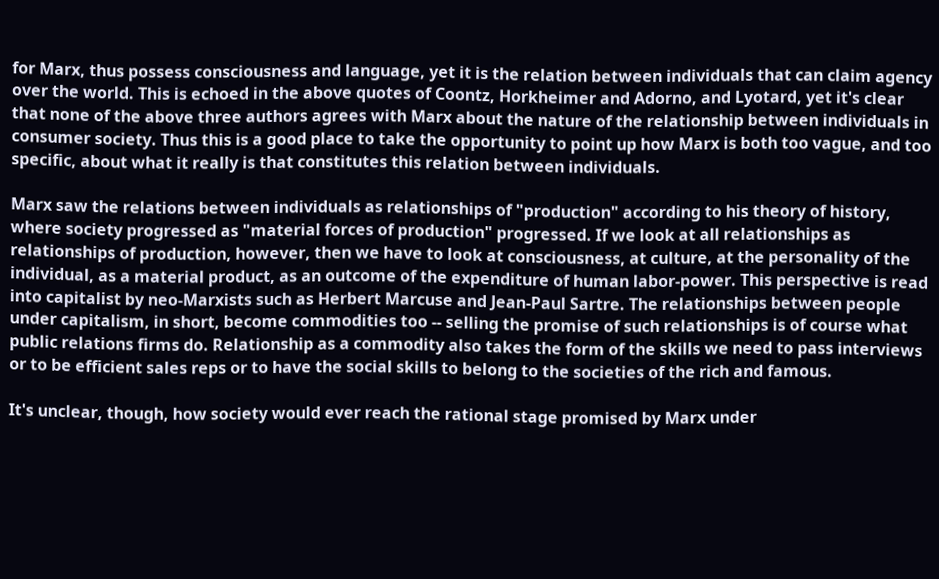for Marx, thus possess consciousness and language, yet it is the relation between individuals that can claim agency over the world. This is echoed in the above quotes of Coontz, Horkheimer and Adorno, and Lyotard, yet it's clear that none of the above three authors agrees with Marx about the nature of the relationship between individuals in consumer society. Thus this is a good place to take the opportunity to point up how Marx is both too vague, and too specific, about what it really is that constitutes this relation between individuals.

Marx saw the relations between individuals as relationships of "production" according to his theory of history, where society progressed as "material forces of production" progressed. If we look at all relationships as relationships of production, however, then we have to look at consciousness, at culture, at the personality of the individual, as a material product, as an outcome of the expenditure of human labor-power. This perspective is read into capitalist by neo-Marxists such as Herbert Marcuse and Jean-Paul Sartre. The relationships between people under capitalism, in short, become commodities too -- selling the promise of such relationships is of course what public relations firms do. Relationship as a commodity also takes the form of the skills we need to pass interviews or to be efficient sales reps or to have the social skills to belong to the societies of the rich and famous.

It's unclear, though, how society would ever reach the rational stage promised by Marx under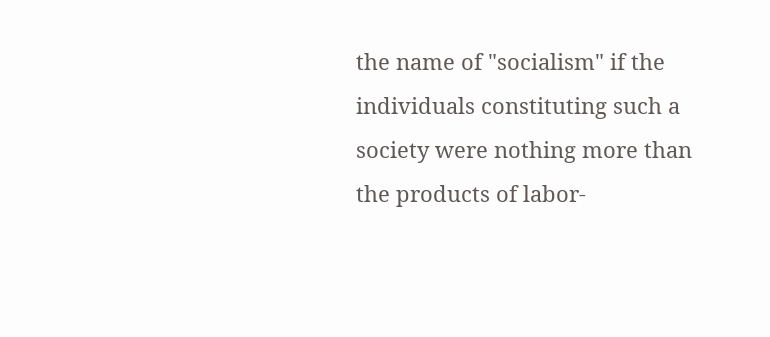the name of "socialism" if the individuals constituting such a society were nothing more than the products of labor-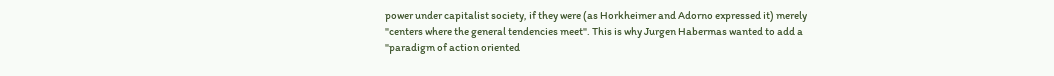power under capitalist society, if they were (as Horkheimer and Adorno expressed it) merely "centers where the general tendencies meet". This is why Jurgen Habermas wanted to add a "paradigm of action oriented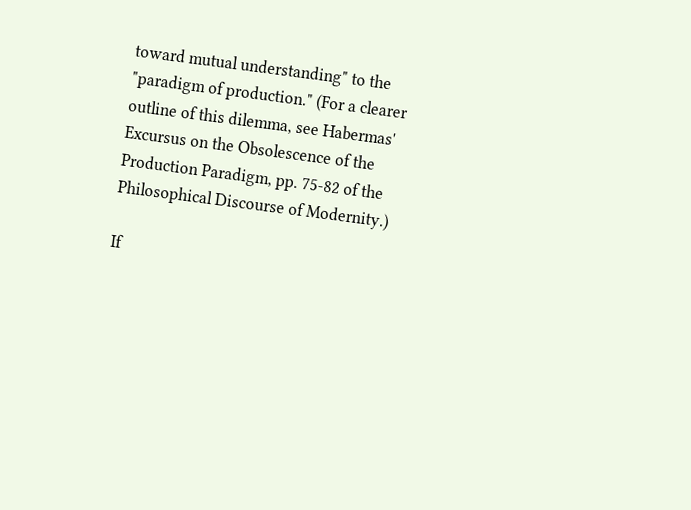toward mutual understanding" to the "paradigm of production." (For a clearer outline of this dilemma, see Habermas' Excursus on the Obsolescence of the Production Paradigm, pp. 75-82 of the Philosophical Discourse of Modernity.)

If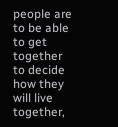people are to be able to get together to decide how they will live together,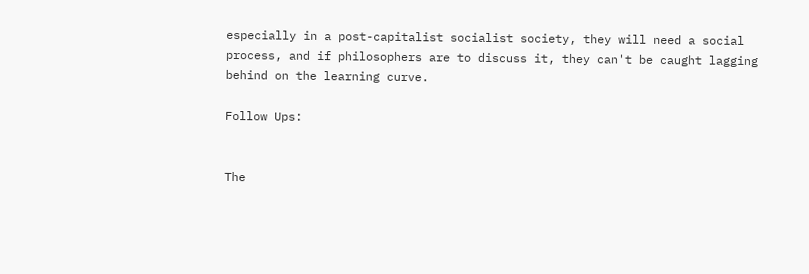especially in a post-capitalist socialist society, they will need a social process, and if philosophers are to discuss it, they can't be caught lagging behind on the learning curve.

Follow Ups:


The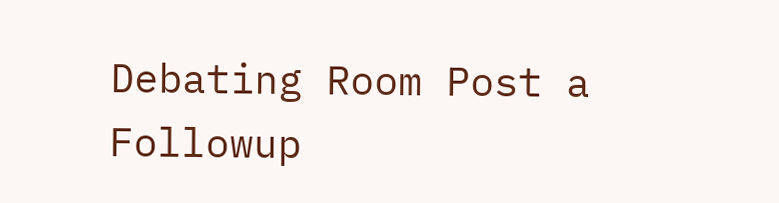Debating Room Post a Followup